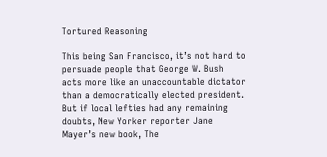Tortured Reasoning

This being San Francisco, it’s not hard to persuade people that George W. Bush acts more like an unaccountable dictator than a democratically elected president. But if local lefties had any remaining doubts, New Yorker reporter Jane Mayer’s new book, The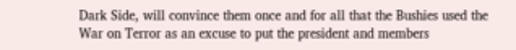Dark Side, will convince them once and for all that the Bushies used the War on Terror as an excuse to put the president and members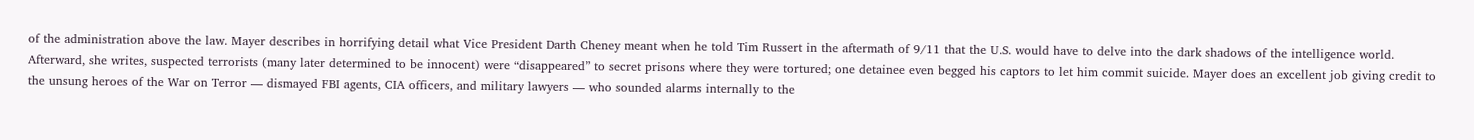of the administration above the law. Mayer describes in horrifying detail what Vice President Darth Cheney meant when he told Tim Russert in the aftermath of 9/11 that the U.S. would have to delve into the dark shadows of the intelligence world. Afterward, she writes, suspected terrorists (many later determined to be innocent) were “disappeared” to secret prisons where they were tortured; one detainee even begged his captors to let him commit suicide. Mayer does an excellent job giving credit to the unsung heroes of the War on Terror — dismayed FBI agents, CIA officers, and military lawyers — who sounded alarms internally to the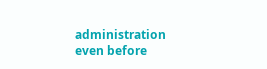administration even before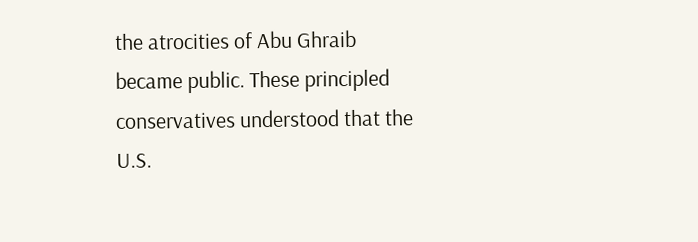the atrocities of Abu Ghraib became public. These principled conservatives understood that the U.S.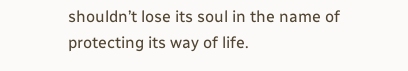shouldn’t lose its soul in the name of protecting its way of life.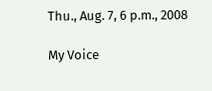Thu., Aug. 7, 6 p.m., 2008

My Voice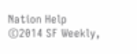Nation Help
©2014 SF Weekly,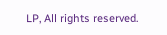LP, All rights reserved.